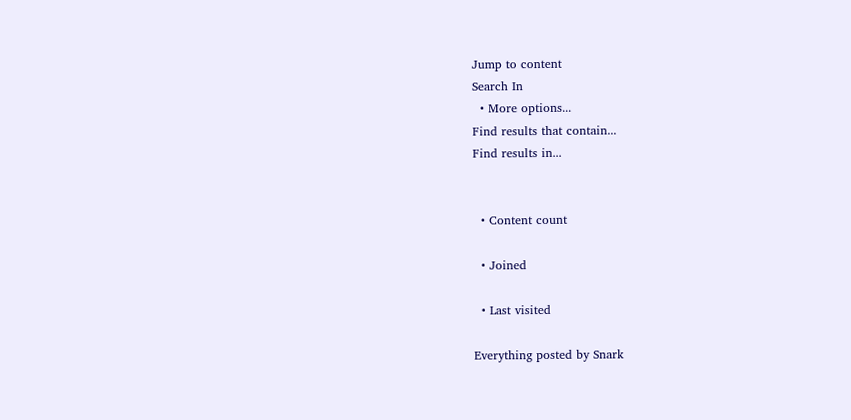Jump to content
Search In
  • More options...
Find results that contain...
Find results in...


  • Content count

  • Joined

  • Last visited

Everything posted by Snark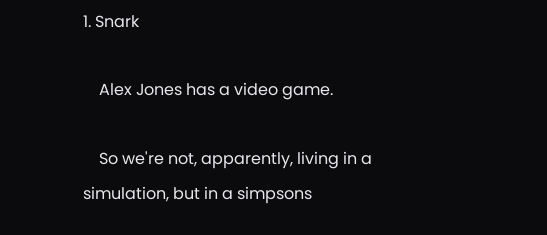1. Snark

    Alex Jones has a video game.

    So we're not, apparently, living in a simulation, but in a simpsons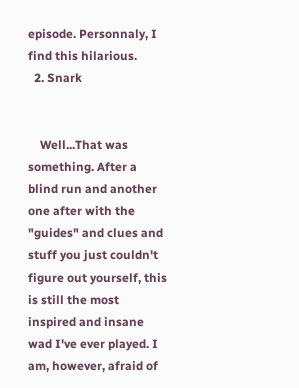episode. Personnaly, I find this hilarious.
  2. Snark


    Well...That was something. After a blind run and another one after with the "guides" and clues and stuff you just couldn't figure out yourself, this is still the most inspired and insane wad I've ever played. I am, however, afraid of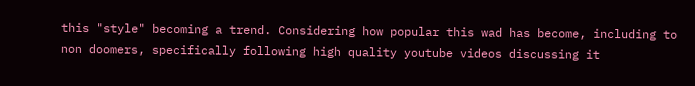this "style" becoming a trend. Considering how popular this wad has become, including to non doomers, specifically following high quality youtube videos discussing it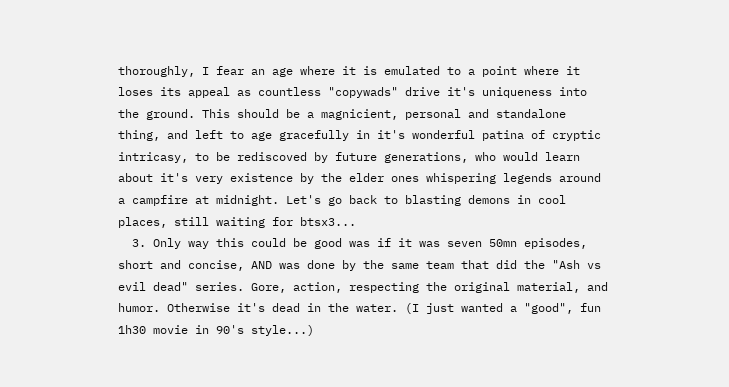thoroughly, I fear an age where it is emulated to a point where it loses its appeal as countless "copywads" drive it's uniqueness into the ground. This should be a magnicient, personal and standalone thing, and left to age gracefully in it's wonderful patina of cryptic intricasy, to be rediscoved by future generations, who would learn about it's very existence by the elder ones whispering legends around a campfire at midnight. Let's go back to blasting demons in cool places, still waiting for btsx3...
  3. Only way this could be good was if it was seven 50mn episodes, short and concise, AND was done by the same team that did the "Ash vs evil dead" series. Gore, action, respecting the original material, and humor. Otherwise it's dead in the water. (I just wanted a "good", fun 1h30 movie in 90's style...)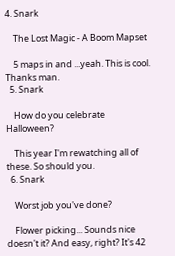4. Snark

    The Lost Magic - A Boom Mapset

    5 maps in and ...yeah. This is cool. Thanks man.
  5. Snark

    How do you celebrate Halloween?

    This year I'm rewatching all of these. So should you.
  6. Snark

    Worst job you've done?

    Flower picking... Sounds nice doesn't it? And easy, right? It's 42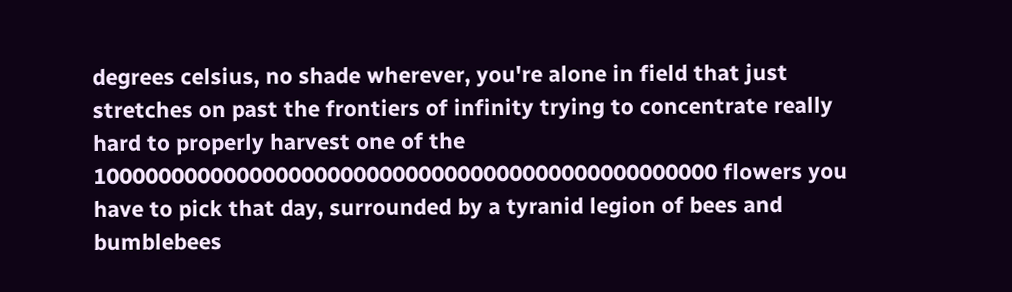degrees celsius, no shade wherever, you're alone in field that just stretches on past the frontiers of infinity trying to concentrate really hard to properly harvest one of the 100000000000000000000000000000000000000000000000 flowers you have to pick that day, surrounded by a tyranid legion of bees and bumblebees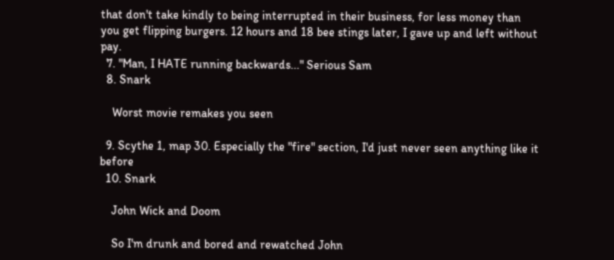that don't take kindly to being interrupted in their business, for less money than you get flipping burgers. 12 hours and 18 bee stings later, I gave up and left without pay.
  7. "Man, I HATE running backwards..." Serious Sam
  8. Snark

    Worst movie remakes you seen

  9. Scythe 1, map 30. Especially the "fire" section, I'd just never seen anything like it before
  10. Snark

    John Wick and Doom

    So I'm drunk and bored and rewatched John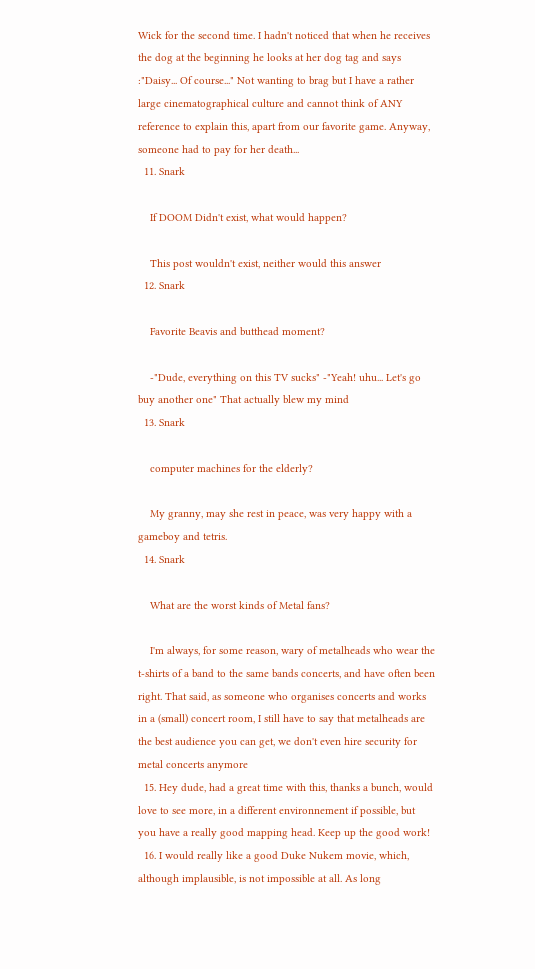Wick for the second time. I hadn't noticed that when he receives the dog at the beginning he looks at her dog tag and says :"Daisy... Of course..." Not wanting to brag but I have a rather large cinematographical culture and cannot think of ANY reference to explain this, apart from our favorite game. Anyway, someone had to pay for her death...
  11. Snark

    If DOOM Didn't exist, what would happen?

    This post wouldn't exist, neither would this answer
  12. Snark

    Favorite Beavis and butthead moment?

    -"Dude, everything on this TV sucks" -"Yeah! uhu... Let's go buy another one" That actually blew my mind
  13. Snark

    computer machines for the elderly?

    My granny, may she rest in peace, was very happy with a gameboy and tetris.
  14. Snark

    What are the worst kinds of Metal fans?

    I'm always, for some reason, wary of metalheads who wear the t-shirts of a band to the same bands concerts, and have often been right. That said, as someone who organises concerts and works in a (small) concert room, I still have to say that metalheads are the best audience you can get, we don't even hire security for metal concerts anymore
  15. Hey dude, had a great time with this, thanks a bunch, would love to see more, in a different environnement if possible, but you have a really good mapping head. Keep up the good work!
  16. I would really like a good Duke Nukem movie, which, although implausible, is not impossible at all. As long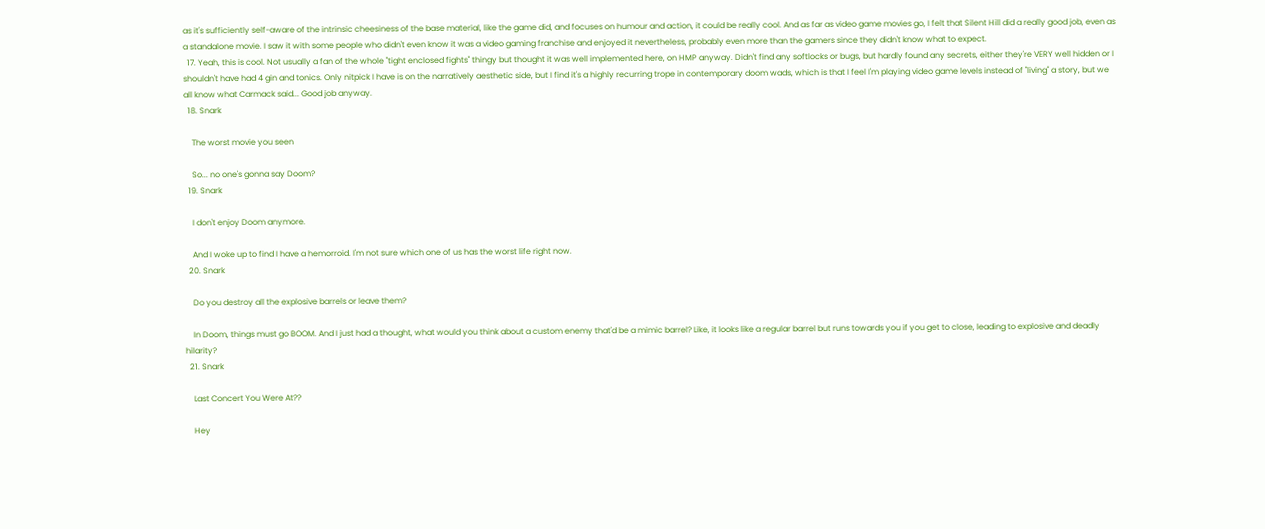as it's sufficiently self-aware of the intrinsic cheesiness of the base material, like the game did, and focuses on humour and action, it could be really cool. And as far as video game movies go, I felt that Silent Hill did a really good job, even as a standalone movie. I saw it with some people who didn't even know it was a video gaming franchise and enjoyed it nevertheless, probably even more than the gamers since they didn't know what to expect.
  17. Yeah, this is cool. Not usually a fan of the whole "tight enclosed fights" thingy but thought it was well implemented here, on HMP anyway. Didn't find any softlocks or bugs, but hardly found any secrets, either they're VERY well hidden or I shouldn't have had 4 gin and tonics. Only nitpick I have is on the narratively aesthetic side, but I find it's a highly recurring trope in contemporary doom wads, which is that I feel I'm playing video game levels instead of "living" a story, but we all know what Carmack said... Good job anyway.
  18. Snark

    The worst movie you seen

    So... no one's gonna say Doom?
  19. Snark

    I don't enjoy Doom anymore.

    And I woke up to find I have a hemorroid. I'm not sure which one of us has the worst life right now.
  20. Snark

    Do you destroy all the explosive barrels or leave them?

    In Doom, things must go BOOM. And I just had a thought, what would you think about a custom enemy that'd be a mimic barrel? Like, it looks like a regular barrel but runs towards you if you get to close, leading to explosive and deadly hilarity?
  21. Snark

    Last Concert You Were At??

    Hey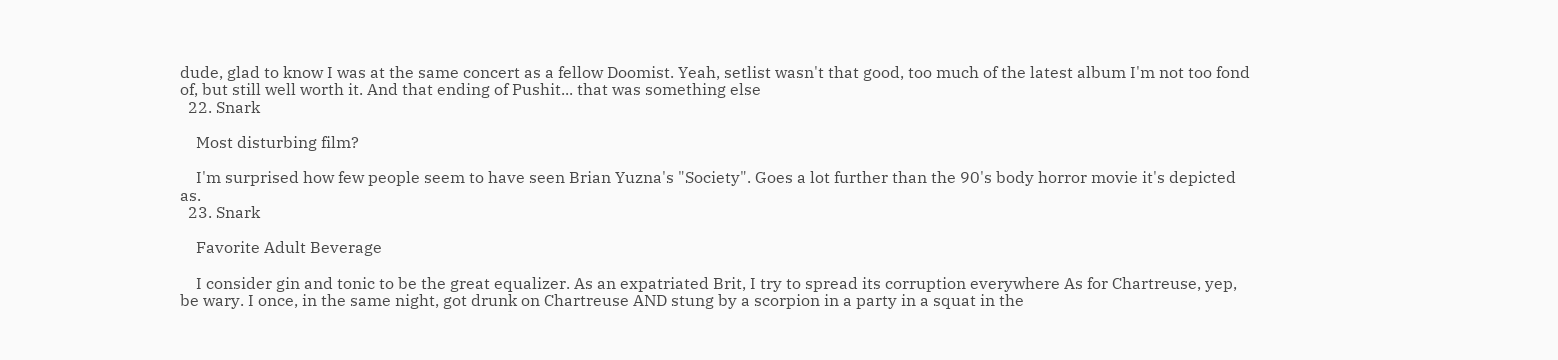dude, glad to know I was at the same concert as a fellow Doomist. Yeah, setlist wasn't that good, too much of the latest album I'm not too fond of, but still well worth it. And that ending of Pushit... that was something else
  22. Snark

    Most disturbing film?

    I'm surprised how few people seem to have seen Brian Yuzna's "Society". Goes a lot further than the 90's body horror movie it's depicted as.
  23. Snark

    Favorite Adult Beverage

    I consider gin and tonic to be the great equalizer. As an expatriated Brit, I try to spread its corruption everywhere As for Chartreuse, yep, be wary. I once, in the same night, got drunk on Chartreuse AND stung by a scorpion in a party in a squat in the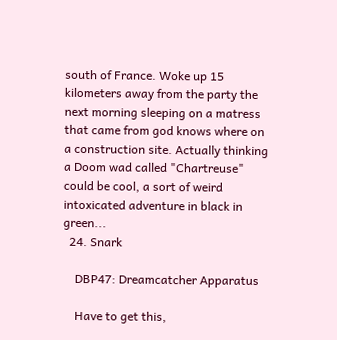south of France. Woke up 15 kilometers away from the party the next morning sleeping on a matress that came from god knows where on a construction site. Actually thinking a Doom wad called "Chartreuse" could be cool, a sort of weird intoxicated adventure in black in green...
  24. Snark

    DBP47: Dreamcatcher Apparatus

    Have to get this,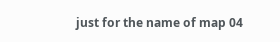just for the name of map 04